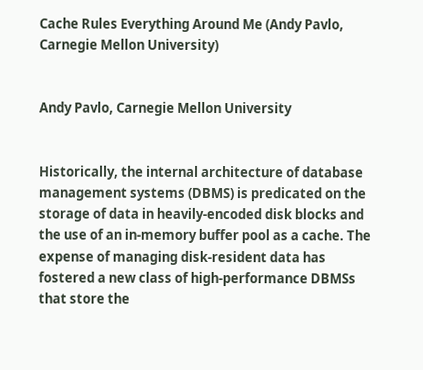Cache Rules Everything Around Me (Andy Pavlo, Carnegie Mellon University)


Andy Pavlo, Carnegie Mellon University


Historically, the internal architecture of database management systems (DBMS) is predicated on the storage of data in heavily-encoded disk blocks and the use of an in-memory buffer pool as a cache. The expense of managing disk-resident data has fostered a new class of high-performance DBMSs that store the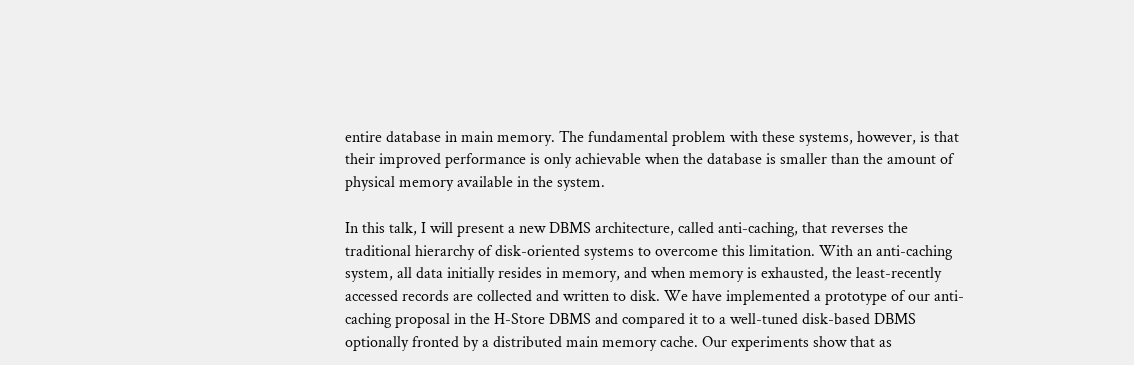entire database in main memory. The fundamental problem with these systems, however, is that their improved performance is only achievable when the database is smaller than the amount of physical memory available in the system.

In this talk, I will present a new DBMS architecture, called anti-caching, that reverses the traditional hierarchy of disk-oriented systems to overcome this limitation. With an anti-caching system, all data initially resides in memory, and when memory is exhausted, the least-recently accessed records are collected and written to disk. We have implemented a prototype of our anti-caching proposal in the H-Store DBMS and compared it to a well-tuned disk-based DBMS optionally fronted by a distributed main memory cache. Our experiments show that as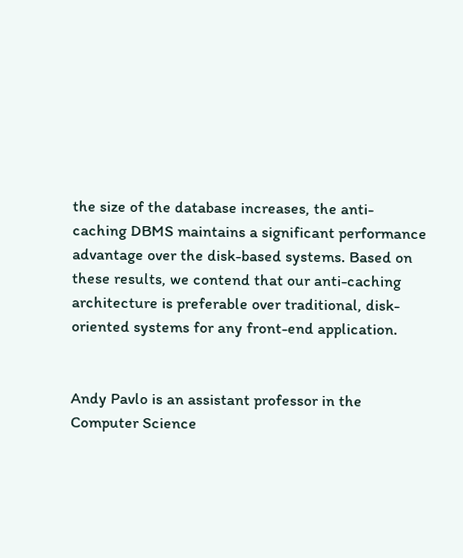the size of the database increases, the anti-caching DBMS maintains a significant performance advantage over the disk-based systems. Based on these results, we contend that our anti-caching architecture is preferable over traditional, disk-oriented systems for any front-end application.


Andy Pavlo is an assistant professor in the Computer Science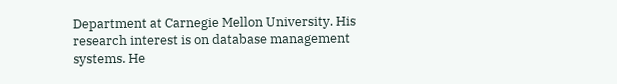Department at Carnegie Mellon University. His research interest is on database management systems. He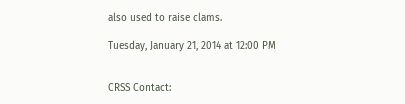also used to raise clams.

Tuesday, January 21, 2014 at 12:00 PM


CRSS Contact: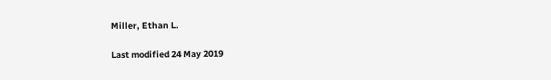Miller, Ethan L.

Last modified 24 May 2019